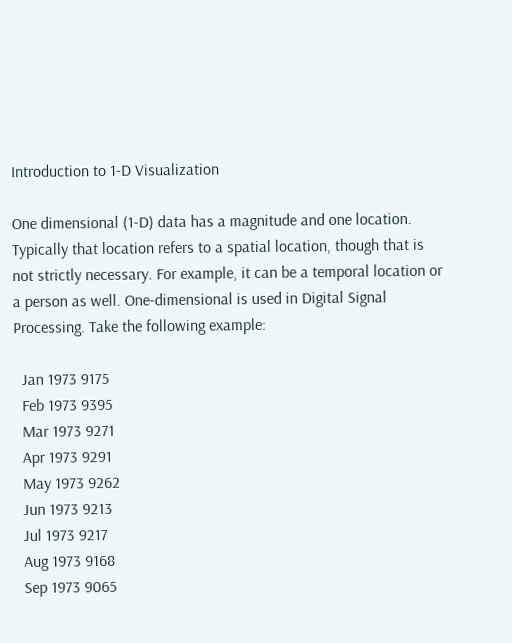Introduction to 1-D Visualization

One dimensional (1-D) data has a magnitude and one location. Typically that location refers to a spatial location, though that is not strictly necessary. For example, it can be a temporal location or a person as well. One-dimensional is used in Digital Signal Processing. Take the following example:

  Jan 1973 9175
  Feb 1973 9395
  Mar 1973 9271
  Apr 1973 9291
  May 1973 9262
  Jun 1973 9213
  Jul 1973 9217
  Aug 1973 9168
  Sep 1973 9065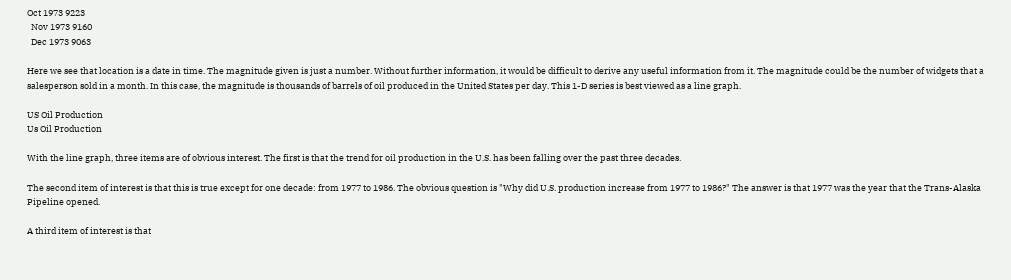Oct 1973 9223
  Nov 1973 9160
  Dec 1973 9063

Here we see that location is a date in time. The magnitude given is just a number. Without further information, it would be difficult to derive any useful information from it. The magnitude could be the number of widgets that a salesperson sold in a month. In this case, the magnitude is thousands of barrels of oil produced in the United States per day. This 1-D series is best viewed as a line graph.

US Oil Production
Us Oil Production

With the line graph, three items are of obvious interest. The first is that the trend for oil production in the U.S. has been falling over the past three decades.

The second item of interest is that this is true except for one decade: from 1977 to 1986. The obvious question is "Why did U.S. production increase from 1977 to 1986?" The answer is that 1977 was the year that the Trans-Alaska Pipeline opened.

A third item of interest is that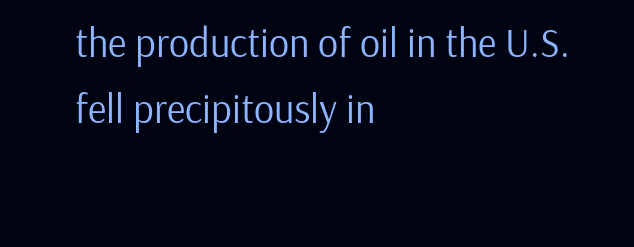the production of oil in the U.S. fell precipitously in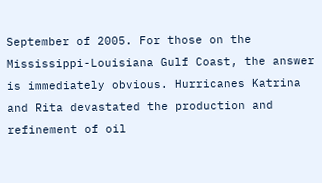September of 2005. For those on the Mississippi-Louisiana Gulf Coast, the answer is immediately obvious. Hurricanes Katrina and Rita devastated the production and refinement of oil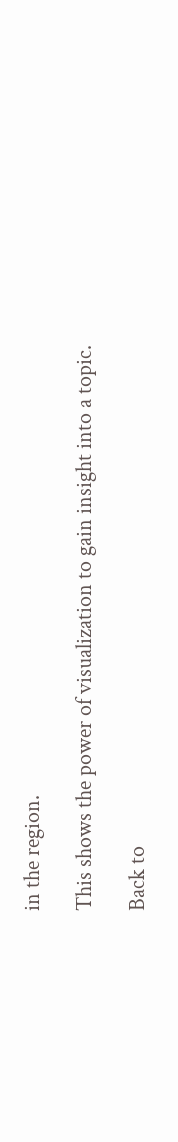in the region.

This shows the power of visualization to gain insight into a topic.

Back to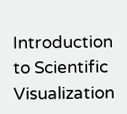Introduction to Scientific Visualization